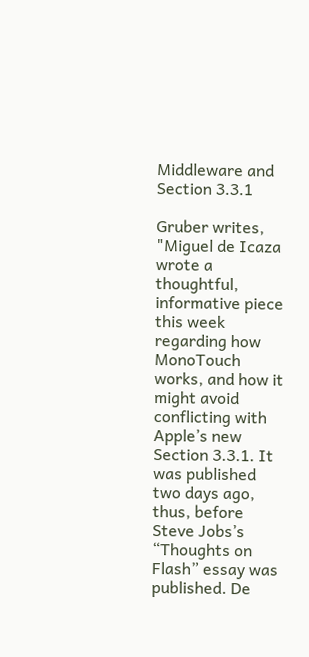Middleware and Section 3.3.1

Gruber writes, "Miguel de Icaza wrote a thoughtful, informative piece this week regarding how MonoTouch works, and how it might avoid conflicting with Apple’s new Section 3.3.1. It was published two days ago, thus, before Steve Jobs’s “Thoughts on Flash” essay was published. De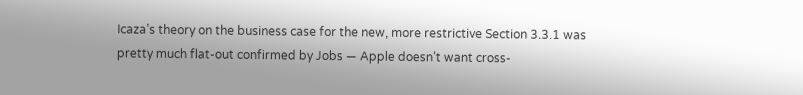Icaza’s theory on the business case for the new, more restrictive Section 3.3.1 was pretty much flat-out confirmed by Jobs — Apple doesn’t want cross-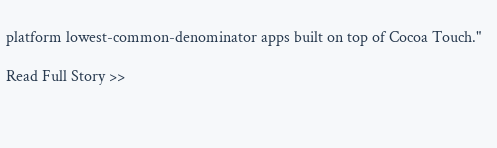platform lowest-common-denominator apps built on top of Cocoa Touch."

Read Full Story >>